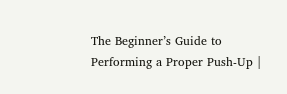The Beginner’s Guide to Performing a Proper Push-Up |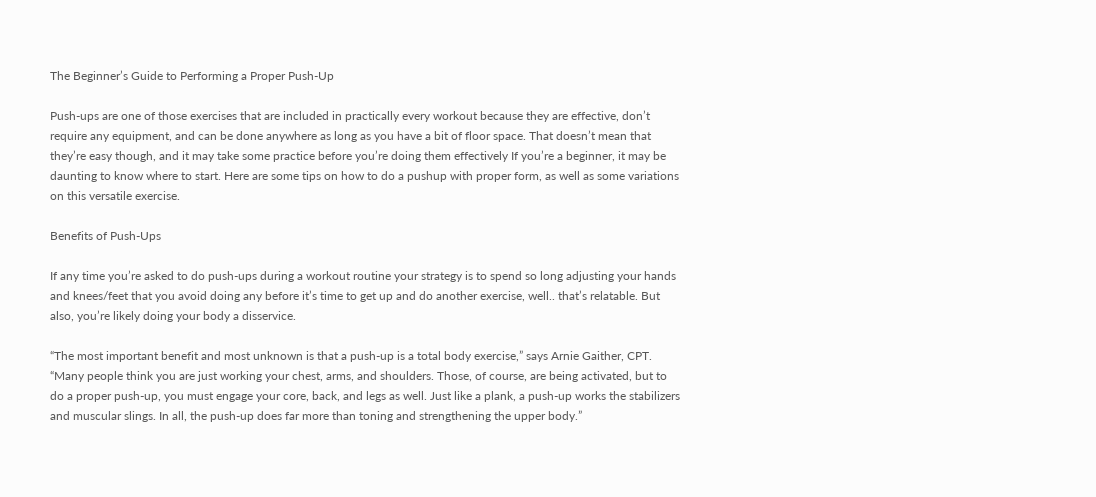The Beginner’s Guide to Performing a Proper Push-Up

Push-ups are one of those exercises that are included in practically every workout because they are effective, don’t require any equipment, and can be done anywhere as long as you have a bit of floor space. That doesn’t mean that they’re easy though, and it may take some practice before you’re doing them effectively If you’re a beginner, it may be daunting to know where to start. Here are some tips on how to do a pushup with proper form, as well as some variations on this versatile exercise.

Benefits of Push-Ups

If any time you’re asked to do push-ups during a workout routine your strategy is to spend so long adjusting your hands and knees/feet that you avoid doing any before it’s time to get up and do another exercise, well.. that’s relatable. But also, you’re likely doing your body a disservice.

“The most important benefit and most unknown is that a push-up is a total body exercise,” says Arnie Gaither, CPT. “Many people think you are just working your chest, arms, and shoulders. Those, of course, are being activated, but to do a proper push-up, you must engage your core, back, and legs as well. Just like a plank, a push-up works the stabilizers and muscular slings. In all, the push-up does far more than toning and strengthening the upper body.”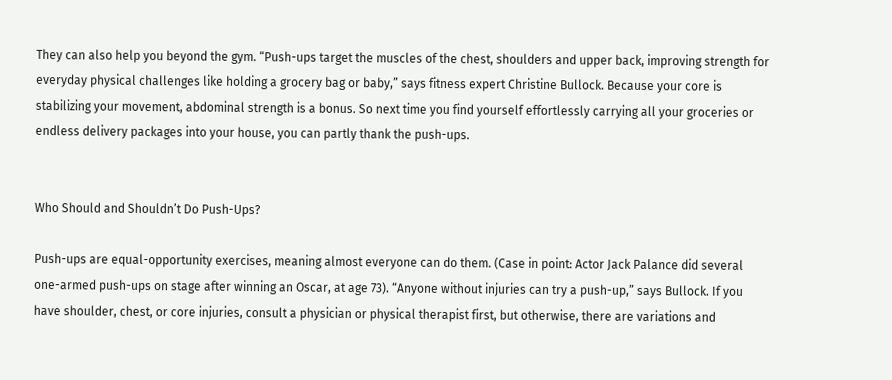They can also help you beyond the gym. “Push-ups target the muscles of the chest, shoulders and upper back, improving strength for everyday physical challenges like holding a grocery bag or baby,” says fitness expert Christine Bullock. Because your core is stabilizing your movement, abdominal strength is a bonus. So next time you find yourself effortlessly carrying all your groceries or endless delivery packages into your house, you can partly thank the push-ups.


Who Should and Shouldn’t Do Push-Ups?

Push-ups are equal-opportunity exercises, meaning almost everyone can do them. (Case in point: Actor Jack Palance did several one-armed push-ups on stage after winning an Oscar, at age 73). “Anyone without injuries can try a push-up,” says Bullock. If you have shoulder, chest, or core injuries, consult a physician or physical therapist first, but otherwise, there are variations and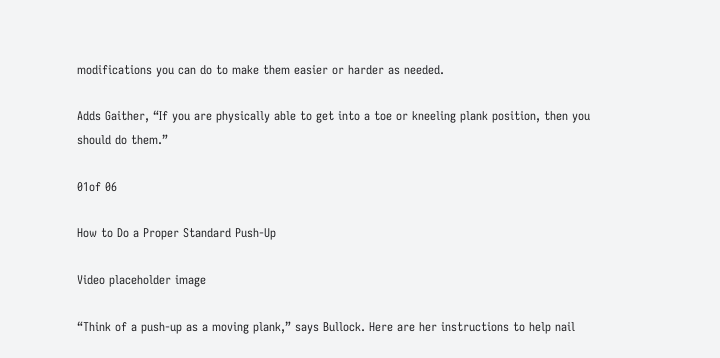modifications you can do to make them easier or harder as needed.

Adds Gaither, “If you are physically able to get into a toe or kneeling plank position, then you should do them.”

01of 06

How to Do a Proper Standard Push-Up

Video placeholder image

“Think of a push-up as a moving plank,” says Bullock. Here are her instructions to help nail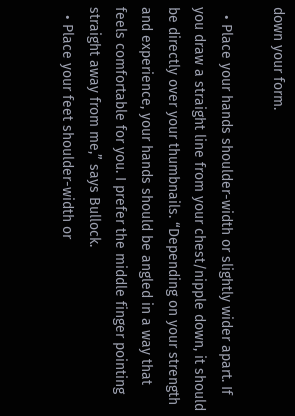down your form.

  • Place your hands shoulder-width or slightly wider apart. If you draw a straight line from your chest/nipple down, it should be directly over your thumbnails. “Depending on your strength and experience, your hands should be angled in a way that feels comfortable for you. I prefer the middle finger pointing straight away from me,” says Bullock.
  • Place your feet shoulder-width or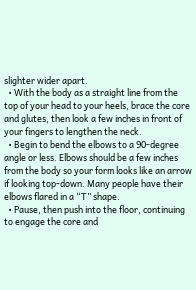slighter wider apart.
  • With the body as a straight line from the top of your head to your heels, brace the core and glutes, then look a few inches in front of your fingers to lengthen the neck.
  • Begin to bend the elbows to a 90-degree angle or less. Elbows should be a few inches from the body so your form looks like an arrow if looking top-down. Many people have their elbows flared in a “T” shape.
  • Pause, then push into the floor, continuing to engage the core and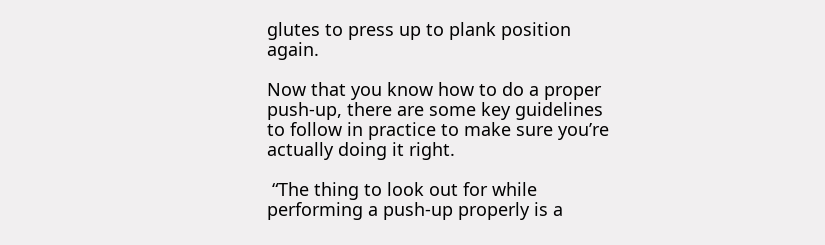glutes to press up to plank position again.

Now that you know how to do a proper push-up, there are some key guidelines to follow in practice to make sure you’re actually doing it right.

 “The thing to look out for while performing a push-up properly is a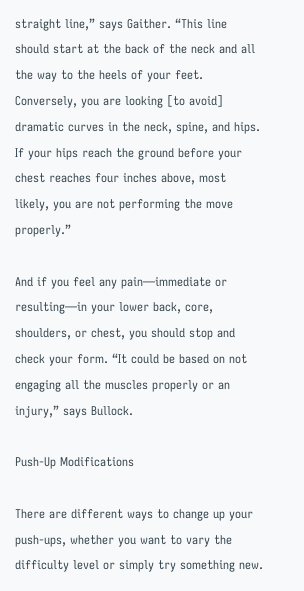straight line,” says Gaither. “This line should start at the back of the neck and all the way to the heels of your feet. Conversely, you are looking [to avoid] dramatic curves in the neck, spine, and hips. If your hips reach the ground before your chest reaches four inches above, most likely, you are not performing the move properly.”

And if you feel any pain—immediate or resulting—in your lower back, core, shoulders, or chest, you should stop and check your form. “It could be based on not engaging all the muscles properly or an injury,” says Bullock.

Push-Up Modifications

There are different ways to change up your push-ups, whether you want to vary the difficulty level or simply try something new.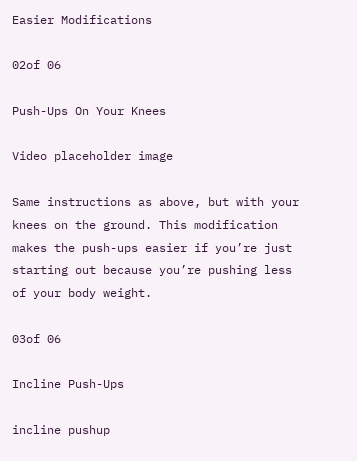Easier Modifications

02of 06

Push-Ups On Your Knees

Video placeholder image

Same instructions as above, but with your knees on the ground. This modification makes the push-ups easier if you’re just starting out because you’re pushing less of your body weight.

03of 06

Incline Push-Ups

incline pushup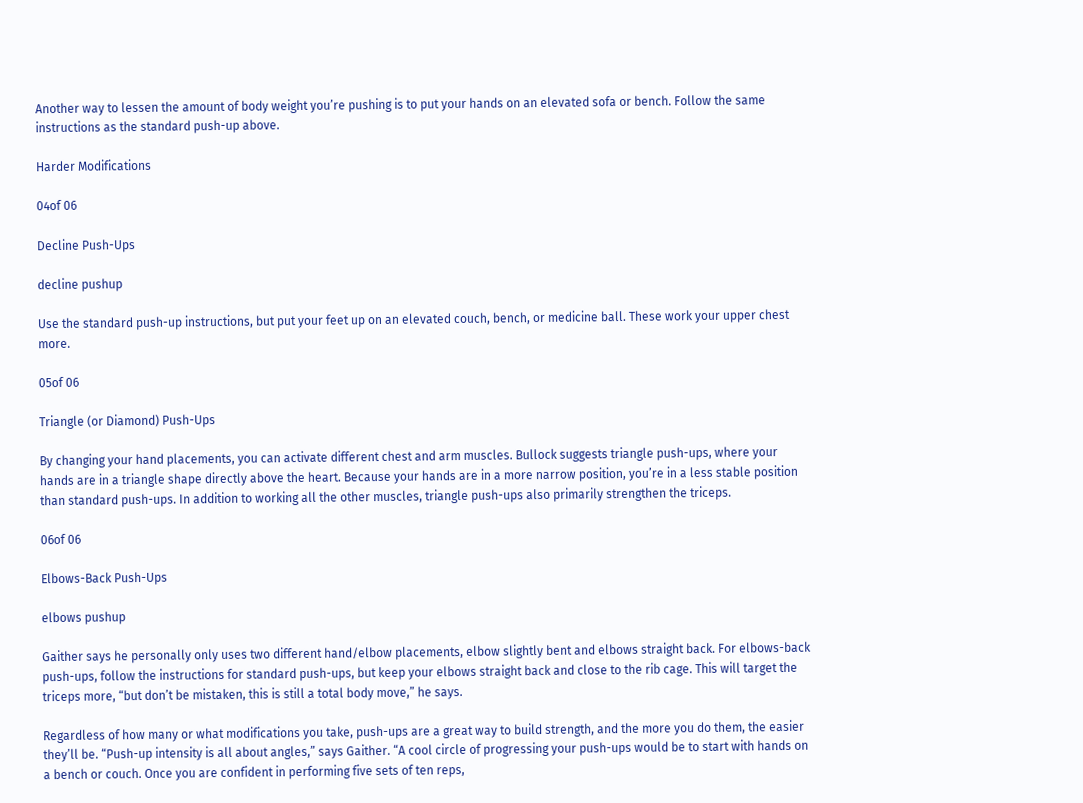Another way to lessen the amount of body weight you’re pushing is to put your hands on an elevated sofa or bench. Follow the same instructions as the standard push-up above.

Harder Modifications

04of 06

Decline Push-Ups

decline pushup

Use the standard push-up instructions, but put your feet up on an elevated couch, bench, or medicine ball. These work your upper chest more.

05of 06

Triangle (or Diamond) Push-Ups

By changing your hand placements, you can activate different chest and arm muscles. Bullock suggests triangle push-ups, where your hands are in a triangle shape directly above the heart. Because your hands are in a more narrow position, you’re in a less stable position than standard push-ups. In addition to working all the other muscles, triangle push-ups also primarily strengthen the triceps.

06of 06

Elbows-Back Push-Ups

elbows pushup

Gaither says he personally only uses two different hand/elbow placements, elbow slightly bent and elbows straight back. For elbows-back push-ups, follow the instructions for standard push-ups, but keep your elbows straight back and close to the rib cage. This will target the triceps more, “but don’t be mistaken, this is still a total body move,” he says.

Regardless of how many or what modifications you take, push-ups are a great way to build strength, and the more you do them, the easier they’ll be. “Push-up intensity is all about angles,” says Gaither. “A cool circle of progressing your push-ups would be to start with hands on a bench or couch. Once you are confident in performing five sets of ten reps,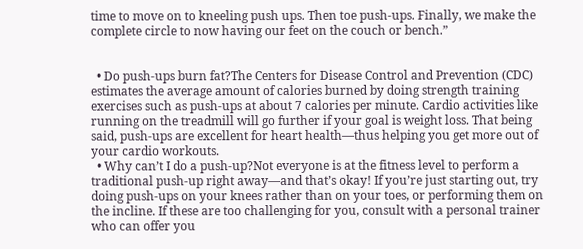time to move on to kneeling push ups. Then toe push-ups. Finally, we make the complete circle to now having our feet on the couch or bench.”


  • Do push-ups burn fat?The Centers for Disease Control and Prevention (CDC) estimates the average amount of calories burned by doing strength training exercises such as push-ups at about 7 calories per minute. Cardio activities like running on the treadmill will go further if your goal is weight loss. That being said, push-ups are excellent for heart health—thus helping you get more out of your cardio workouts.
  • Why can’t I do a push-up?Not everyone is at the fitness level to perform a traditional push-up right away—and that’s okay! If you’re just starting out, try doing push-ups on your knees rather than on your toes, or performing them on the incline. If these are too challenging for you, consult with a personal trainer who can offer you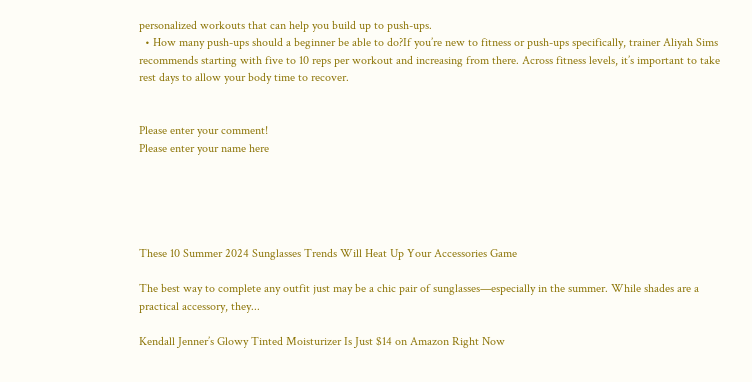personalized workouts that can help you build up to push-ups.
  • How many push-ups should a beginner be able to do?If you’re new to fitness or push-ups specifically, trainer Aliyah Sims recommends starting with five to 10 reps per workout and increasing from there. Across fitness levels, it’s important to take rest days to allow your body time to recover.


Please enter your comment!
Please enter your name here





These 10 Summer 2024 Sunglasses Trends Will Heat Up Your Accessories Game

The best way to complete any outfit just may be a chic pair of sunglasses—especially in the summer. While shades are a practical accessory, they...

Kendall Jenner’s Glowy Tinted Moisturizer Is Just $14 on Amazon Right Now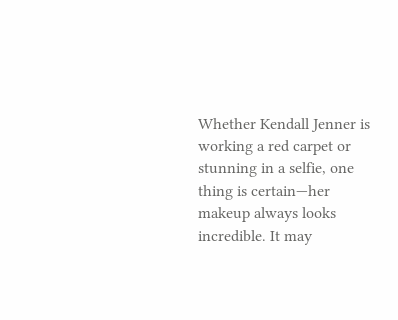Whether Kendall Jenner is working a red carpet or stunning in a selfie, one thing is certain—her makeup always looks incredible. It may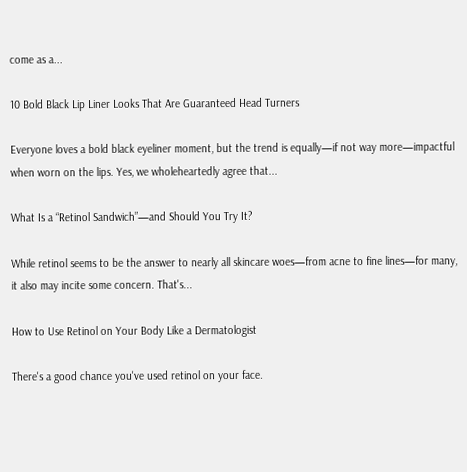come as a...

10 Bold Black Lip Liner Looks That Are Guaranteed Head Turners

Everyone loves a bold black eyeliner moment, but the trend is equally—if not way more—impactful when worn on the lips. Yes, we wholeheartedly agree that...

What Is a “Retinol Sandwich”—and Should You Try It?

While retinol seems to be the answer to nearly all skincare woes—from acne to fine lines—for many, it also may incite some concern. That's...

How to Use Retinol on Your Body Like a Dermatologist

There's a good chance you've used retinol on your face.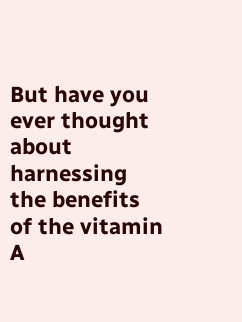But have you ever thought about harnessing the benefits of the vitamin A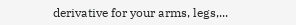derivative for your arms, legs,...